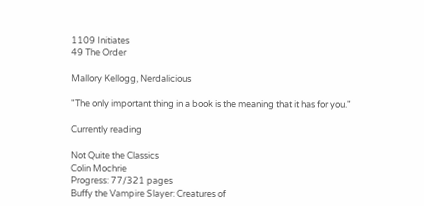1109 Initiates
49 The Order

Mallory Kellogg, Nerdalicious

"The only important thing in a book is the meaning that it has for you."

Currently reading

Not Quite the Classics
Colin Mochrie
Progress: 77/321 pages
Buffy the Vampire Slayer: Creatures of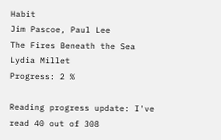Habit
Jim Pascoe, Paul Lee
The Fires Beneath the Sea
Lydia Millet
Progress: 2 %

Reading progress update: I've read 40 out of 308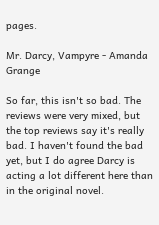pages.

Mr. Darcy, Vampyre - Amanda Grange

So far, this isn't so bad. The reviews were very mixed, but the top reviews say it's really bad. I haven't found the bad yet, but I do agree Darcy is acting a lot different here than in the original novel.